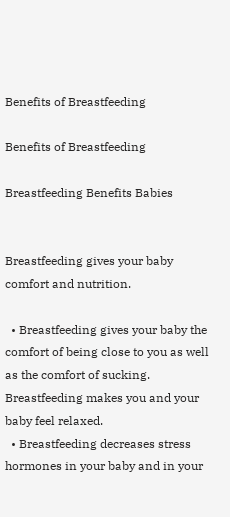Benefits of Breastfeeding

Benefits of Breastfeeding

Breastfeeding Benefits Babies


Breastfeeding gives your baby comfort and nutrition.

  • Breastfeeding gives your baby the comfort of being close to you as well as the comfort of sucking. Breastfeeding makes you and your baby feel relaxed.
  • Breastfeeding decreases stress hormones in your baby and in your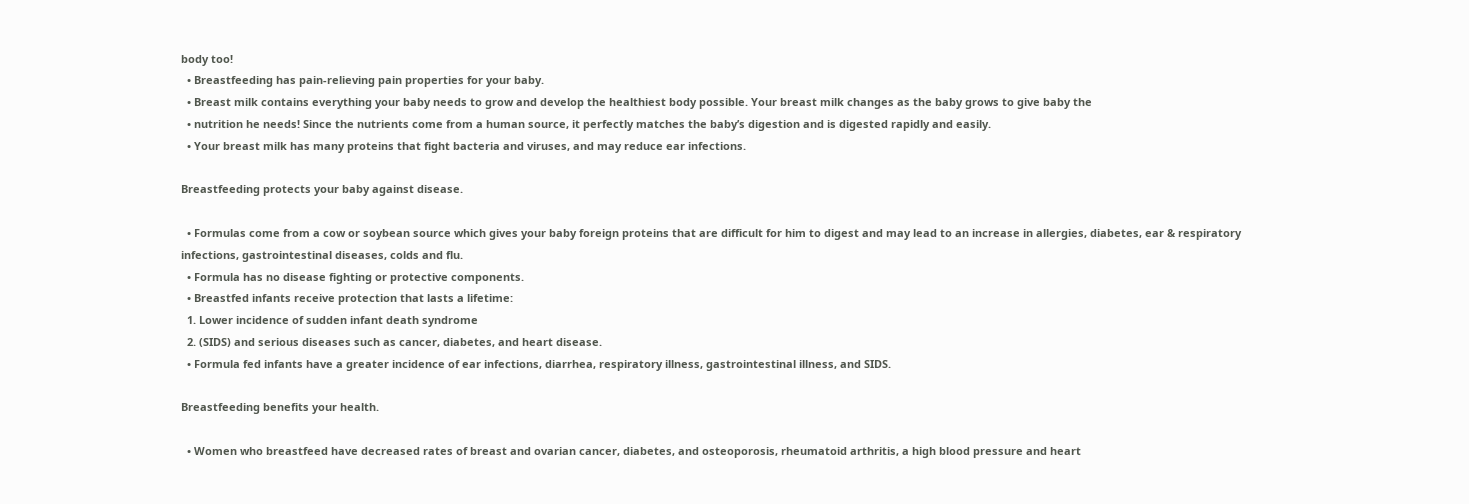body too!
  • Breastfeeding has pain-relieving pain properties for your baby.
  • Breast milk contains everything your baby needs to grow and develop the healthiest body possible. Your breast milk changes as the baby grows to give baby the
  • nutrition he needs! Since the nutrients come from a human source, it perfectly matches the baby’s digestion and is digested rapidly and easily.
  • Your breast milk has many proteins that fight bacteria and viruses, and may reduce ear infections.

Breastfeeding protects your baby against disease.

  • Formulas come from a cow or soybean source which gives your baby foreign proteins that are difficult for him to digest and may lead to an increase in allergies, diabetes, ear & respiratory infections, gastrointestinal diseases, colds and flu.
  • Formula has no disease fighting or protective components.
  • Breastfed infants receive protection that lasts a lifetime:
  1. Lower incidence of sudden infant death syndrome
  2. (SIDS) and serious diseases such as cancer, diabetes, and heart disease.
  • Formula fed infants have a greater incidence of ear infections, diarrhea, respiratory illness, gastrointestinal illness, and SIDS.

Breastfeeding benefits your health.

  • Women who breastfeed have decreased rates of breast and ovarian cancer, diabetes, and osteoporosis, rheumatoid arthritis, a high blood pressure and heart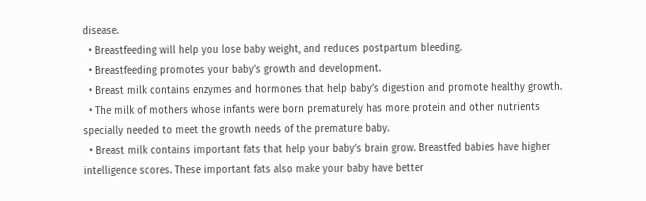disease.
  • Breastfeeding will help you lose baby weight, and reduces postpartum bleeding.
  • Breastfeeding promotes your baby’s growth and development.
  • Breast milk contains enzymes and hormones that help baby’s digestion and promote healthy growth.
  • The milk of mothers whose infants were born prematurely has more protein and other nutrients specially needed to meet the growth needs of the premature baby.
  • Breast milk contains important fats that help your baby’s brain grow. Breastfed babies have higher intelligence scores. These important fats also make your baby have better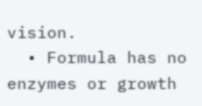vision.
  • Formula has no enzymes or growth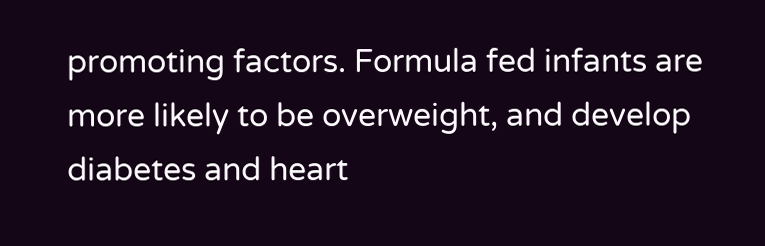promoting factors. Formula fed infants are more likely to be overweight, and develop diabetes and heart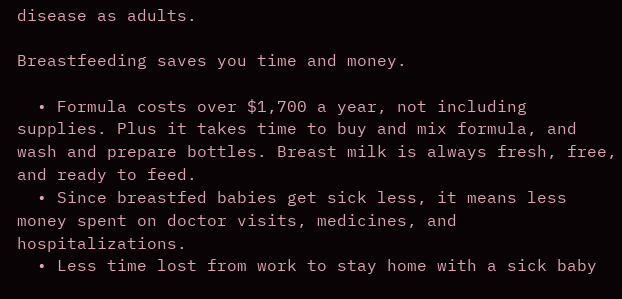disease as adults.

Breastfeeding saves you time and money.

  • Formula costs over $1,700 a year, not including supplies. Plus it takes time to buy and mix formula, and wash and prepare bottles. Breast milk is always fresh, free, and ready to feed.
  • Since breastfed babies get sick less, it means less money spent on doctor visits, medicines, and hospitalizations.
  • Less time lost from work to stay home with a sick baby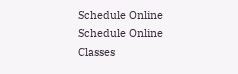Schedule Online Schedule Online Classes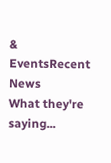& EventsRecent News
What they're saying...